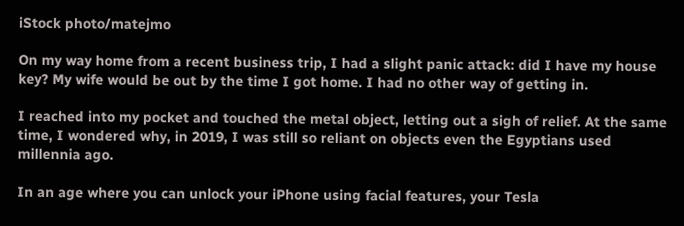iStock photo/matejmo

On my way home from a recent business trip, I had a slight panic attack: did I have my house key? My wife would be out by the time I got home. I had no other way of getting in.

I reached into my pocket and touched the metal object, letting out a sigh of relief. At the same time, I wondered why, in 2019, I was still so reliant on objects even the Egyptians used millennia ago.

In an age where you can unlock your iPhone using facial features, your Tesla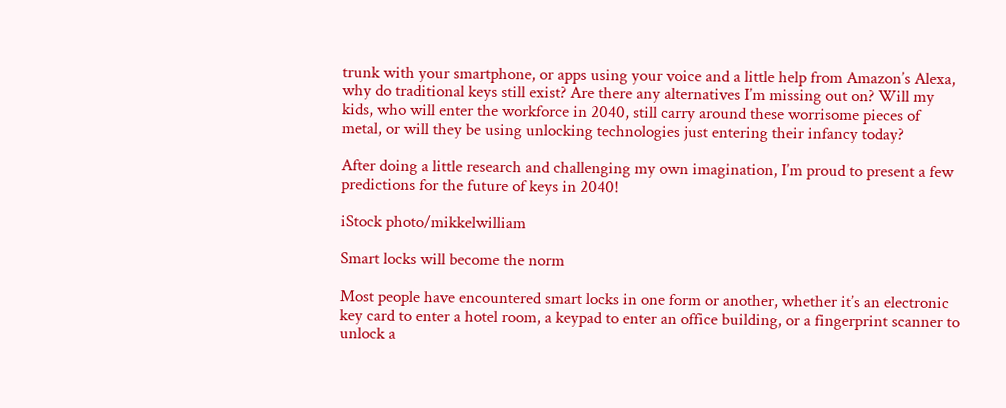trunk with your smartphone, or apps using your voice and a little help from Amazon’s Alexa, why do traditional keys still exist? Are there any alternatives I’m missing out on? Will my kids, who will enter the workforce in 2040, still carry around these worrisome pieces of metal, or will they be using unlocking technologies just entering their infancy today?

After doing a little research and challenging my own imagination, I’m proud to present a few predictions for the future of keys in 2040!

iStock photo/mikkelwilliam

Smart locks will become the norm

Most people have encountered smart locks in one form or another, whether it’s an electronic key card to enter a hotel room, a keypad to enter an office building, or a fingerprint scanner to unlock a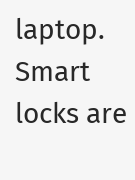laptop. Smart locks are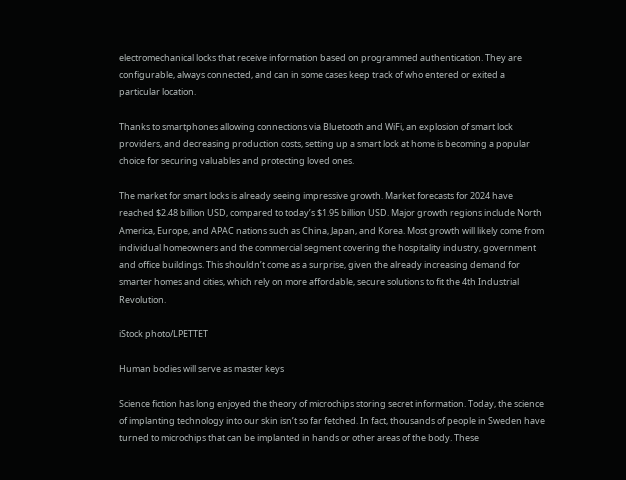electromechanical locks that receive information based on programmed authentication. They are configurable, always connected, and can in some cases keep track of who entered or exited a particular location.

Thanks to smartphones allowing connections via Bluetooth and WiFi, an explosion of smart lock providers, and decreasing production costs, setting up a smart lock at home is becoming a popular choice for securing valuables and protecting loved ones.

The market for smart locks is already seeing impressive growth. Market forecasts for 2024 have reached $2.48 billion USD, compared to today’s $1.95 billion USD. Major growth regions include North America, Europe, and APAC nations such as China, Japan, and Korea. Most growth will likely come from individual homeowners and the commercial segment covering the hospitality industry, government and office buildings. This shouldn’t come as a surprise, given the already increasing demand for smarter homes and cities, which rely on more affordable, secure solutions to fit the 4th Industrial Revolution.

iStock photo/LPETTET

Human bodies will serve as master keys

Science fiction has long enjoyed the theory of microchips storing secret information. Today, the science of implanting technology into our skin isn’t so far fetched. In fact, thousands of people in Sweden have turned to microchips that can be implanted in hands or other areas of the body. These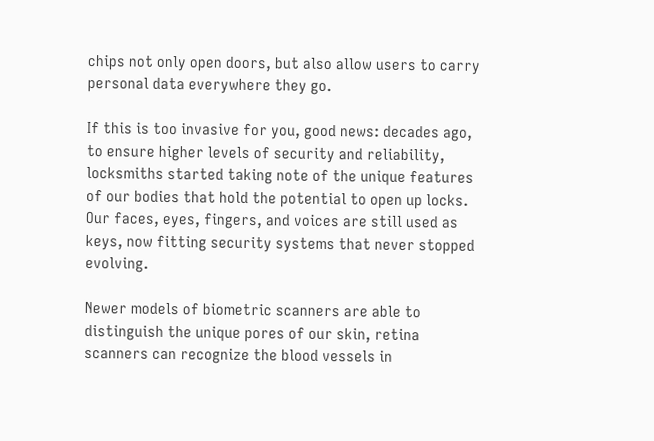chips not only open doors, but also allow users to carry personal data everywhere they go.

If this is too invasive for you, good news: decades ago, to ensure higher levels of security and reliability, locksmiths started taking note of the unique features of our bodies that hold the potential to open up locks. Our faces, eyes, fingers, and voices are still used as keys, now fitting security systems that never stopped evolving.

Newer models of biometric scanners are able to distinguish the unique pores of our skin, retina scanners can recognize the blood vessels in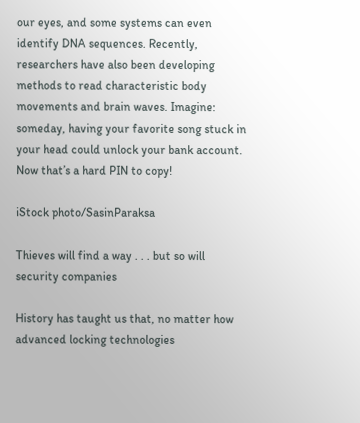our eyes, and some systems can even identify DNA sequences. Recently, researchers have also been developing methods to read characteristic body movements and brain waves. Imagine: someday, having your favorite song stuck in your head could unlock your bank account. Now that’s a hard PIN to copy!

iStock photo/SasinParaksa

Thieves will find a way . . . but so will security companies

History has taught us that, no matter how advanced locking technologies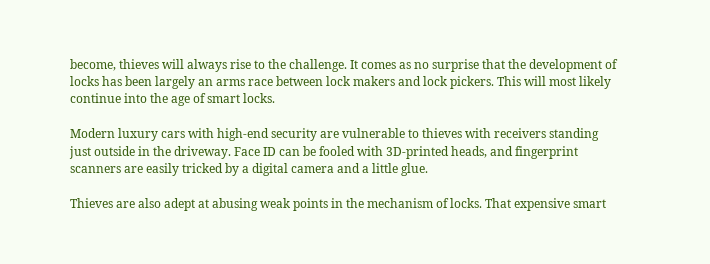become, thieves will always rise to the challenge. It comes as no surprise that the development of locks has been largely an arms race between lock makers and lock pickers. This will most likely continue into the age of smart locks.

Modern luxury cars with high-end security are vulnerable to thieves with receivers standing just outside in the driveway. Face ID can be fooled with 3D-printed heads, and fingerprint scanners are easily tricked by a digital camera and a little glue.

Thieves are also adept at abusing weak points in the mechanism of locks. That expensive smart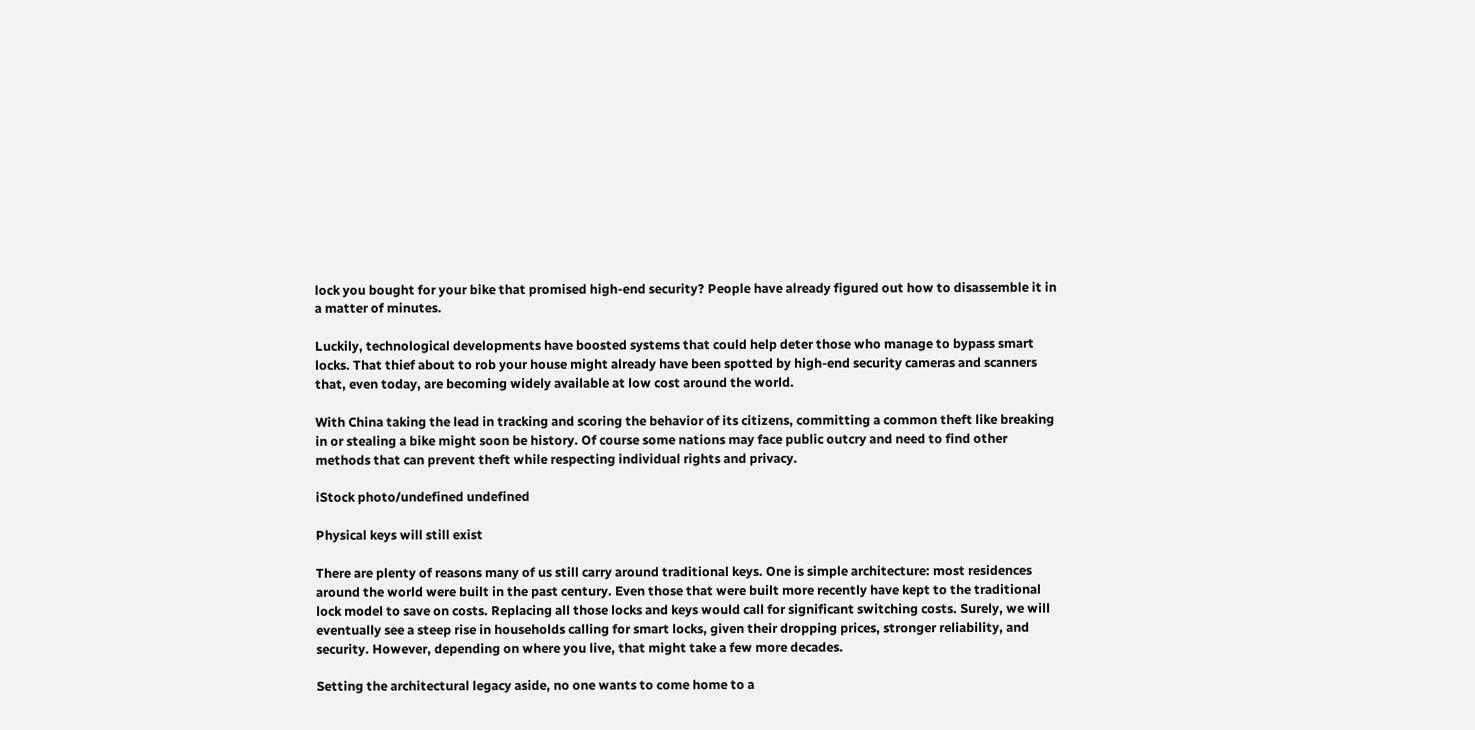lock you bought for your bike that promised high-end security? People have already figured out how to disassemble it in a matter of minutes.

Luckily, technological developments have boosted systems that could help deter those who manage to bypass smart locks. That thief about to rob your house might already have been spotted by high-end security cameras and scanners that, even today, are becoming widely available at low cost around the world.

With China taking the lead in tracking and scoring the behavior of its citizens, committing a common theft like breaking in or stealing a bike might soon be history. Of course some nations may face public outcry and need to find other methods that can prevent theft while respecting individual rights and privacy.

iStock photo/undefined undefined

Physical keys will still exist

There are plenty of reasons many of us still carry around traditional keys. One is simple architecture: most residences around the world were built in the past century. Even those that were built more recently have kept to the traditional lock model to save on costs. Replacing all those locks and keys would call for significant switching costs. Surely, we will eventually see a steep rise in households calling for smart locks, given their dropping prices, stronger reliability, and security. However, depending on where you live, that might take a few more decades.

Setting the architectural legacy aside, no one wants to come home to a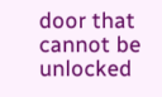door that cannot be unlocked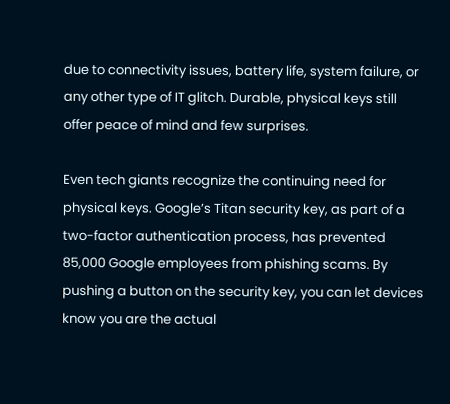due to connectivity issues, battery life, system failure, or any other type of IT glitch. Durable, physical keys still offer peace of mind and few surprises.

Even tech giants recognize the continuing need for physical keys. Google’s Titan security key, as part of a two-factor authentication process, has prevented 85,000 Google employees from phishing scams. By pushing a button on the security key, you can let devices know you are the actual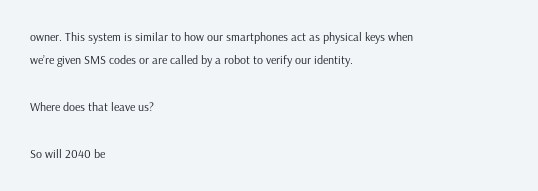owner. This system is similar to how our smartphones act as physical keys when we’re given SMS codes or are called by a robot to verify our identity.

Where does that leave us?

So will 2040 be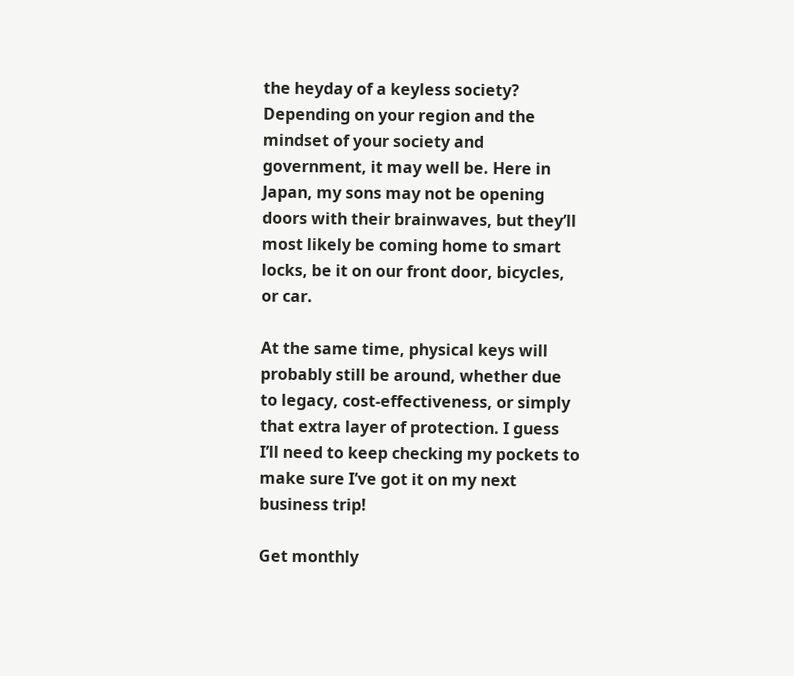the heyday of a keyless society? Depending on your region and the mindset of your society and government, it may well be. Here in Japan, my sons may not be opening doors with their brainwaves, but they’ll most likely be coming home to smart locks, be it on our front door, bicycles, or car.

At the same time, physical keys will probably still be around, whether due to legacy, cost-effectiveness, or simply that extra layer of protection. I guess I’ll need to keep checking my pockets to make sure I’ve got it on my next business trip!

Get monthly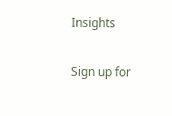Insights

Sign up for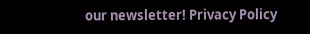our newsletter! Privacy Policy